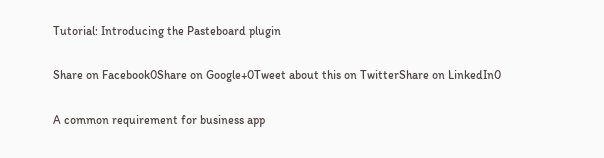Tutorial: Introducing the Pasteboard plugin

Share on Facebook0Share on Google+0Tweet about this on TwitterShare on LinkedIn0

A common requirement for business app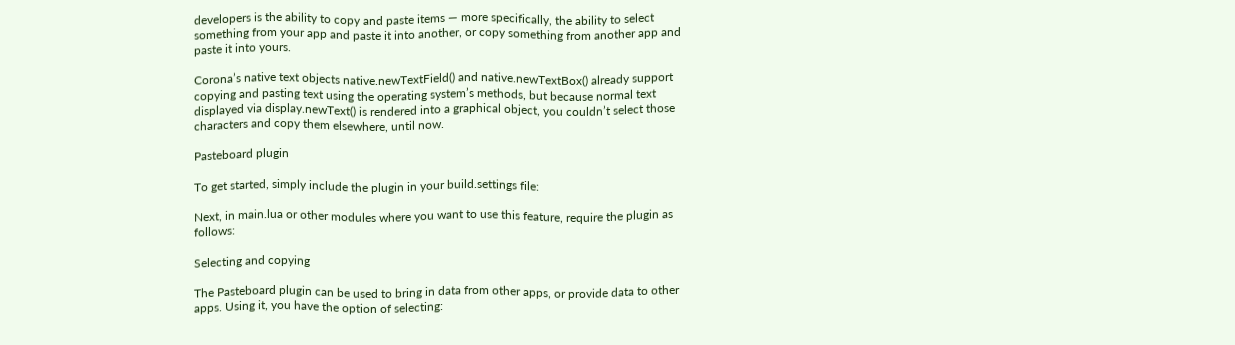developers is the ability to copy and paste items — more specifically, the ability to select something from your app and paste it into another, or copy something from another app and paste it into yours.

Corona’s native text objects native.newTextField() and native.newTextBox() already support copying and pasting text using the operating system’s methods, but because normal text displayed via display.newText() is rendered into a graphical object, you couldn’t select those characters and copy them elsewhere, until now.

Pasteboard plugin

To get started, simply include the plugin in your build.settings file:

Next, in main.lua or other modules where you want to use this feature, require the plugin as follows:

Selecting and copying

The Pasteboard plugin can be used to bring in data from other apps, or provide data to other apps. Using it, you have the option of selecting: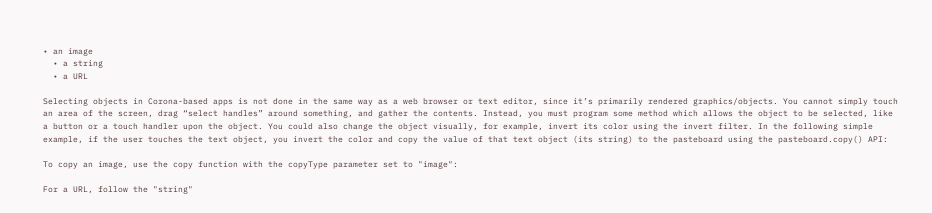• an image
  • a string
  • a URL

Selecting objects in Corona-based apps is not done in the same way as a web browser or text editor, since it’s primarily rendered graphics/objects. You cannot simply touch an area of the screen, drag “select handles” around something, and gather the contents. Instead, you must program some method which allows the object to be selected, like a button or a touch handler upon the object. You could also change the object visually, for example, invert its color using the invert filter. In the following simple example, if the user touches the text object, you invert the color and copy the value of that text object (its string) to the pasteboard using the pasteboard.copy() API:

To copy an image, use the copy function with the copyType parameter set to "image":

For a URL, follow the "string"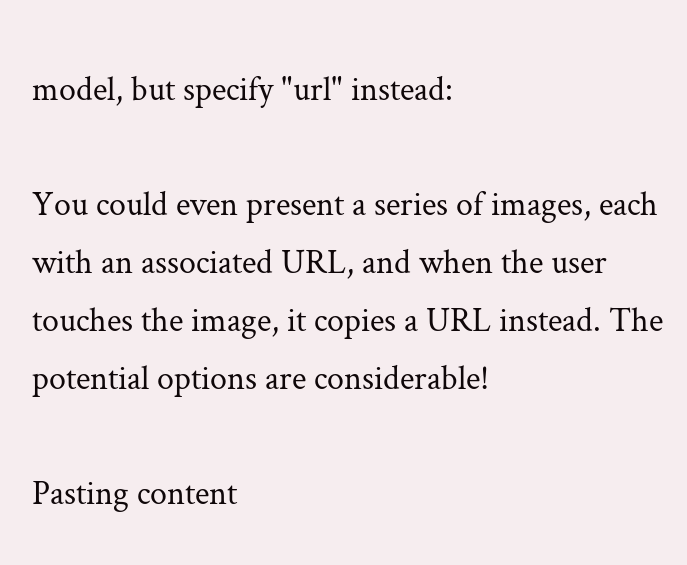model, but specify "url" instead:

You could even present a series of images, each with an associated URL, and when the user touches the image, it copies a URL instead. The potential options are considerable!

Pasting content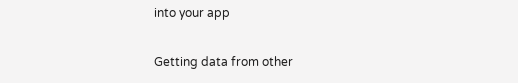into your app

Getting data from other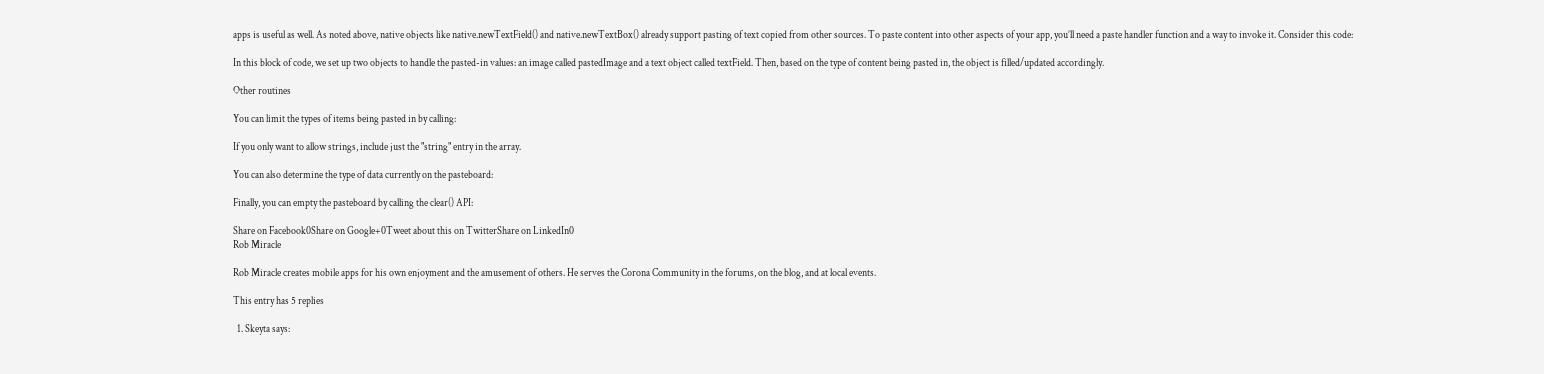apps is useful as well. As noted above, native objects like native.newTextField() and native.newTextBox() already support pasting of text copied from other sources. To paste content into other aspects of your app, you’ll need a paste handler function and a way to invoke it. Consider this code:

In this block of code, we set up two objects to handle the pasted-in values: an image called pastedImage and a text object called textField. Then, based on the type of content being pasted in, the object is filled/updated accordingly.

Other routines

You can limit the types of items being pasted in by calling:

If you only want to allow strings, include just the "string" entry in the array.

You can also determine the type of data currently on the pasteboard:

Finally, you can empty the pasteboard by calling the clear() API:

Share on Facebook0Share on Google+0Tweet about this on TwitterShare on LinkedIn0
Rob Miracle

Rob Miracle creates mobile apps for his own enjoyment and the amusement of others. He serves the Corona Community in the forums, on the blog, and at local events.

This entry has 5 replies

  1. Skeyta says: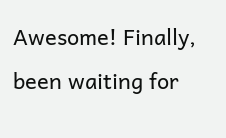Awesome! Finally, been waiting for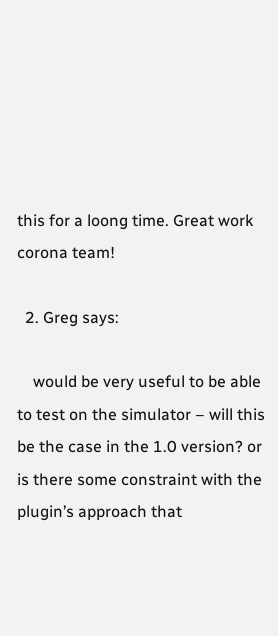this for a loong time. Great work corona team!

  2. Greg says:

    would be very useful to be able to test on the simulator – will this be the case in the 1.0 version? or is there some constraint with the plugin’s approach that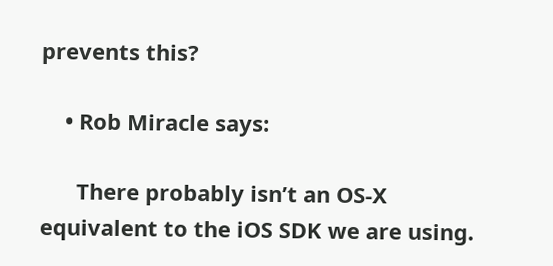prevents this?

    • Rob Miracle says:

      There probably isn’t an OS-X equivalent to the iOS SDK we are using.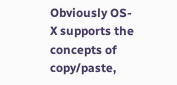Obviously OS-X supports the concepts of copy/paste,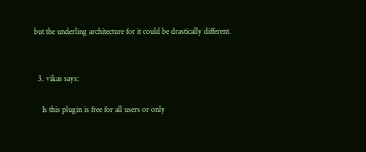but the underling architecture for it could be drastically different.


  3. vikas says:

    Is this plugin is free for all users or only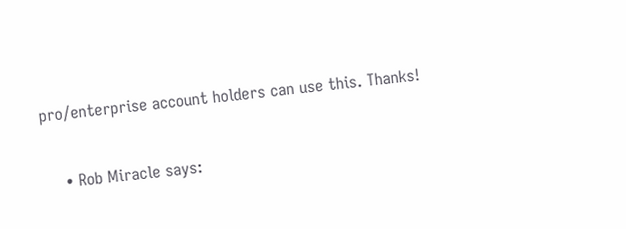pro/enterprise account holders can use this. Thanks!

    • Rob Miracle says: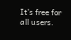It’s free for all users.